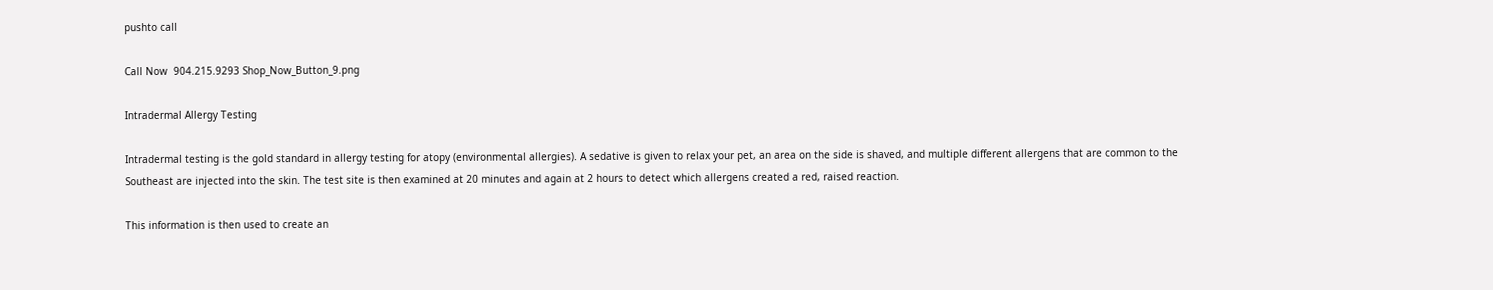pushto call

Call Now  904.215.9293 Shop_Now_Button_9.png

Intradermal Allergy Testing

Intradermal testing is the gold standard in allergy testing for atopy (environmental allergies). A sedative is given to relax your pet, an area on the side is shaved, and multiple different allergens that are common to the Southeast are injected into the skin. The test site is then examined at 20 minutes and again at 2 hours to detect which allergens created a red, raised reaction.

This information is then used to create an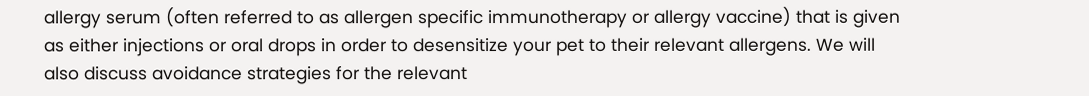allergy serum (often referred to as allergen specific immunotherapy or allergy vaccine) that is given as either injections or oral drops in order to desensitize your pet to their relevant allergens. We will also discuss avoidance strategies for the relevant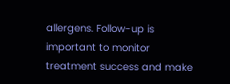allergens. Follow-up is important to monitor treatment success and make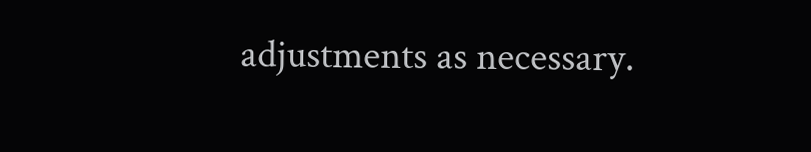adjustments as necessary.